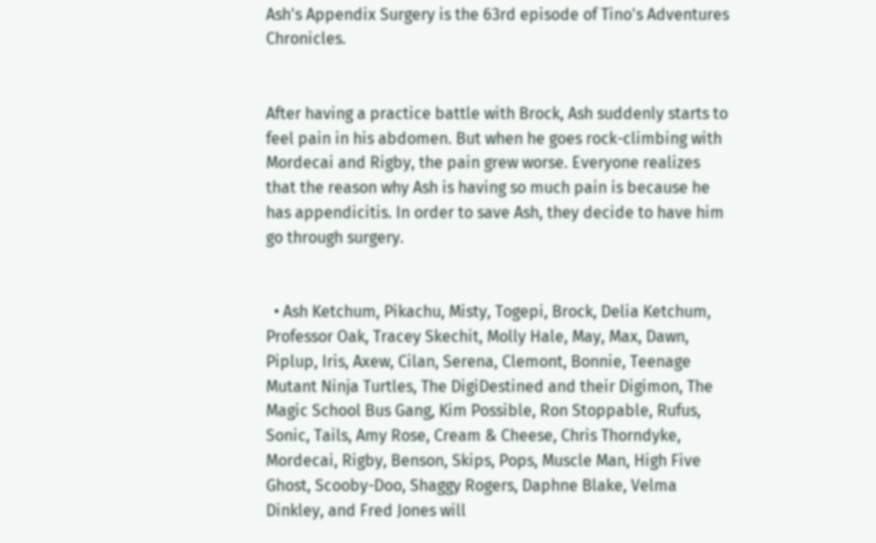Ash's Appendix Surgery is the 63rd episode of Tino's Adventures Chronicles.


After having a practice battle with Brock, Ash suddenly starts to feel pain in his abdomen. But when he goes rock-climbing with Mordecai and Rigby, the pain grew worse. Everyone realizes that the reason why Ash is having so much pain is because he has appendicitis. In order to save Ash, they decide to have him go through surgery.


  • Ash Ketchum, Pikachu, Misty, Togepi, Brock, Delia Ketchum, Professor Oak, Tracey Skechit, Molly Hale, May, Max, Dawn, Piplup, Iris, Axew, Cilan, Serena, Clemont, Bonnie, Teenage Mutant Ninja Turtles, The DigiDestined and their Digimon, The Magic School Bus Gang, Kim Possible, Ron Stoppable, Rufus, Sonic, Tails, Amy Rose, Cream & Cheese, Chris Thorndyke, Mordecai, Rigby, Benson, Skips, Pops, Muscle Man, High Five Ghost, Scooby-Doo, Shaggy Rogers, Daphne Blake, Velma Dinkley, and Fred Jones will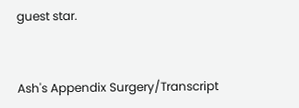guest star.


Ash's Appendix Surgery/Transcript